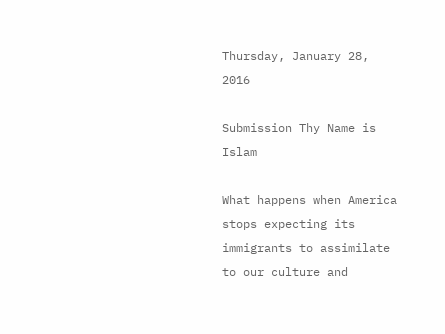Thursday, January 28, 2016

Submission Thy Name is Islam

What happens when America stops expecting its immigrants to assimilate to our culture and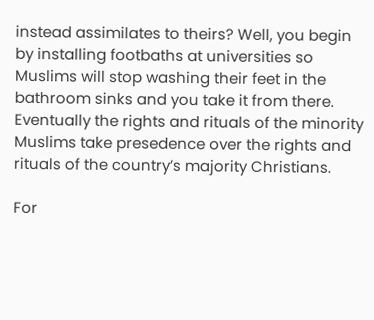instead assimilates to theirs? Well, you begin by installing footbaths at universities so Muslims will stop washing their feet in the bathroom sinks and you take it from there. Eventually the rights and rituals of the minority Muslims take presedence over the rights and rituals of the country’s majority Christians.

For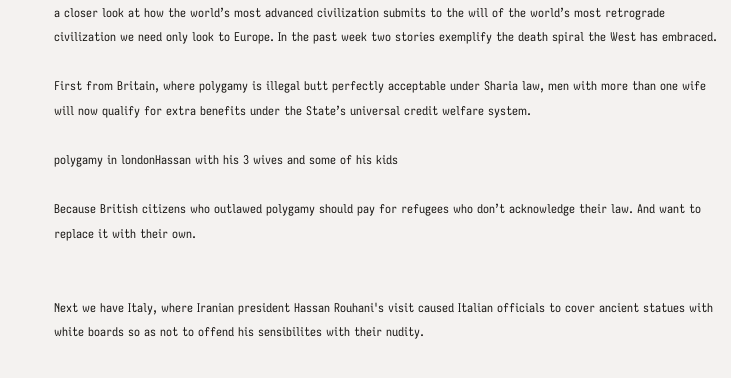a closer look at how the world’s most advanced civilization submits to the will of the world’s most retrograde civilization we need only look to Europe. In the past week two stories exemplify the death spiral the West has embraced.

First from Britain, where polygamy is illegal butt perfectly acceptable under Sharia law, men with more than one wife will now qualify for extra benefits under the State’s universal credit welfare system.

polygamy in londonHassan with his 3 wives and some of his kids

Because British citizens who outlawed polygamy should pay for refugees who don’t acknowledge their law. And want to replace it with their own.


Next we have Italy, where Iranian president Hassan Rouhani's visit caused Italian officials to cover ancient statues with white boards so as not to offend his sensibilites with their nudity.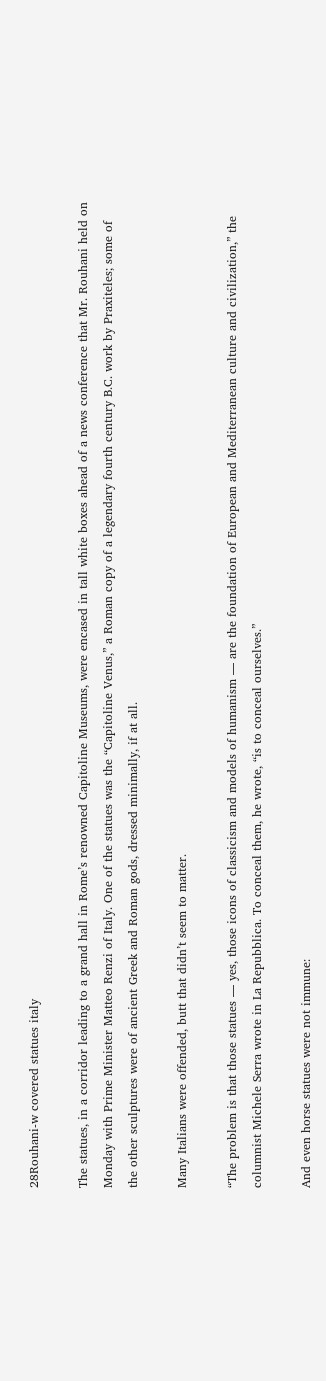28Rouhani-w covered statues italy

The statues, in a corridor leading to a grand hall in Rome’s renowned Capitoline Museums, were encased in tall white boxes ahead of a news conference that Mr. Rouhani held on Monday with Prime Minister Matteo Renzi of Italy. One of the statues was the “Capitoline Venus,” a Roman copy of a legendary fourth century B.C. work by Praxiteles; some of the other sculptures were of ancient Greek and Roman gods, dressed minimally, if at all.

Many Italians were offended, butt that didn’t seem to matter.

“The problem is that those statues — yes, those icons of classicism and models of humanism — are the foundation of European and Mediterranean culture and civilization,” the columnist Michele Serra wrote in La Repubblica. To conceal them, he wrote, “is to conceal ourselves.”

And even horse statues were not immune: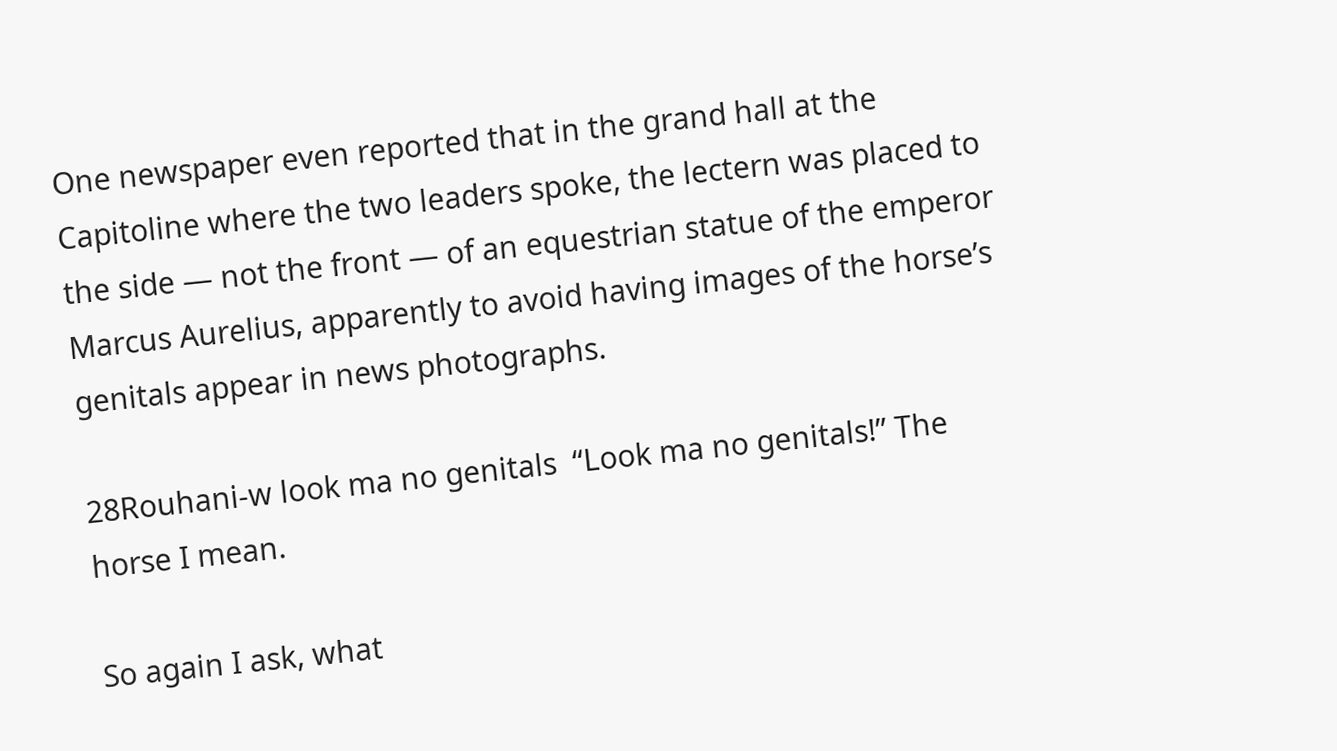One newspaper even reported that in the grand hall at the Capitoline where the two leaders spoke, the lectern was placed to the side — not the front — of an equestrian statue of the emperor Marcus Aurelius, apparently to avoid having images of the horse’s genitals appear in news photographs.

28Rouhani-w look ma no genitals  “Look ma no genitals!” The horse I mean.

So again I ask, what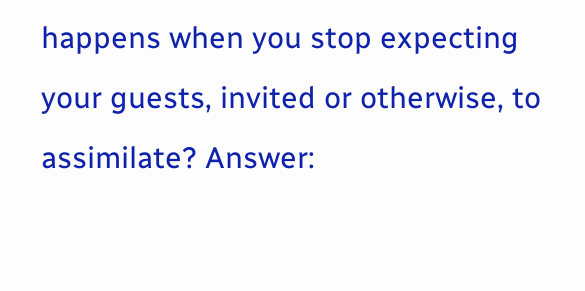happens when you stop expecting your guests, invited or otherwise, to assimilate? Answer: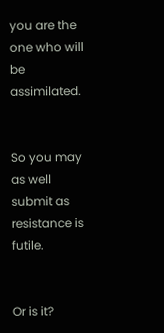you are the one who will be assimilated.


So you may as well submit as resistance is futile.


Or is it?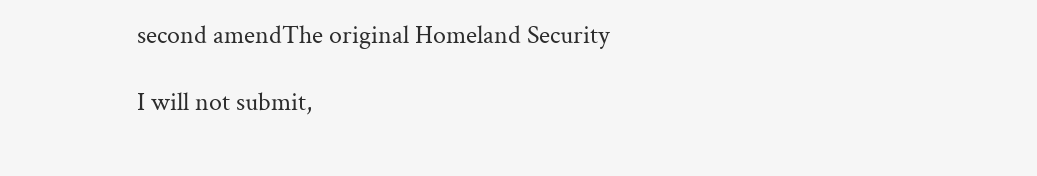second amendThe original Homeland Security

I will not submit,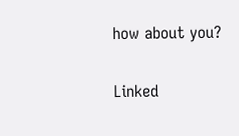how about you?

Linked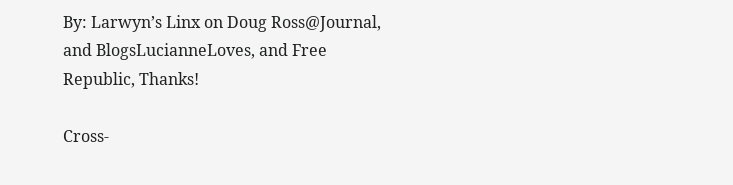By: Larwyn’s Linx on Doug Ross@Journal, and BlogsLucianneLoves, and Free Republic, Thanks!

Cross-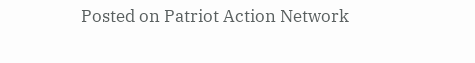Posted on Patriot Action Network